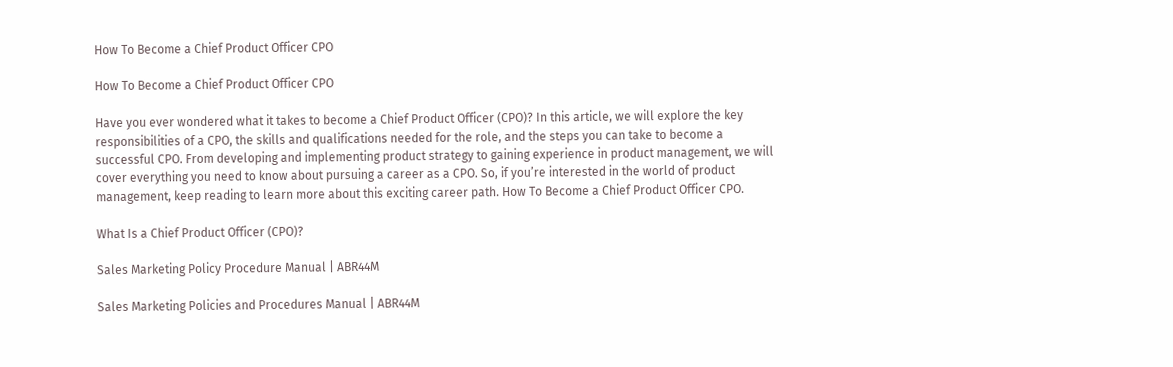How To Become a Chief Product Officer CPO

How To Become a Chief Product Officer CPO

Have you ever wondered what it takes to become a Chief Product Officer (CPO)? In this article, we will explore the key responsibilities of a CPO, the skills and qualifications needed for the role, and the steps you can take to become a successful CPO. From developing and implementing product strategy to gaining experience in product management, we will cover everything you need to know about pursuing a career as a CPO. So, if you’re interested in the world of product management, keep reading to learn more about this exciting career path. How To Become a Chief Product Officer CPO.

What Is a Chief Product Officer (CPO)?

Sales Marketing Policy Procedure Manual | ABR44M

Sales Marketing Policies and Procedures Manual | ABR44M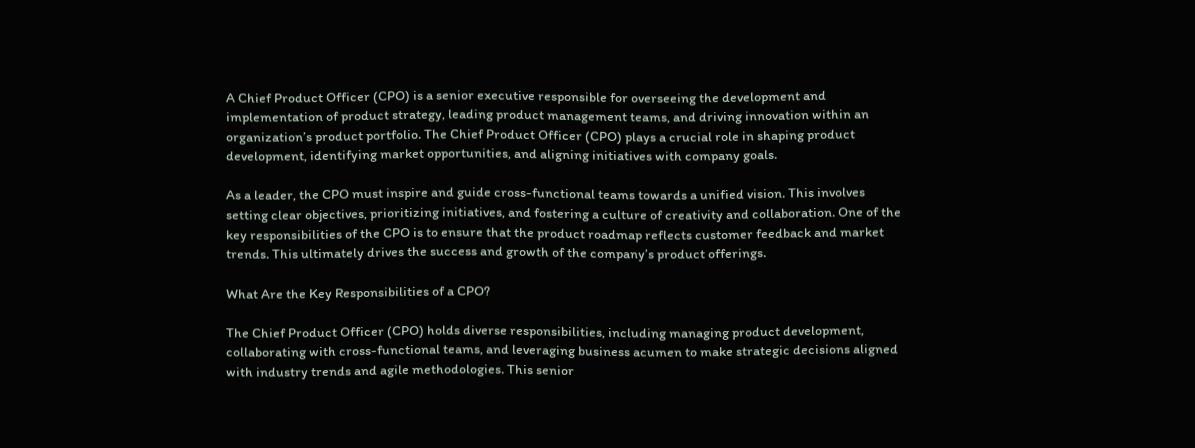A Chief Product Officer (CPO) is a senior executive responsible for overseeing the development and implementation of product strategy, leading product management teams, and driving innovation within an organization’s product portfolio. The Chief Product Officer (CPO) plays a crucial role in shaping product development, identifying market opportunities, and aligning initiatives with company goals.

As a leader, the CPO must inspire and guide cross-functional teams towards a unified vision. This involves setting clear objectives, prioritizing initiatives, and fostering a culture of creativity and collaboration. One of the key responsibilities of the CPO is to ensure that the product roadmap reflects customer feedback and market trends. This ultimately drives the success and growth of the company’s product offerings.

What Are the Key Responsibilities of a CPO?

The Chief Product Officer (CPO) holds diverse responsibilities, including managing product development, collaborating with cross-functional teams, and leveraging business acumen to make strategic decisions aligned with industry trends and agile methodologies. This senior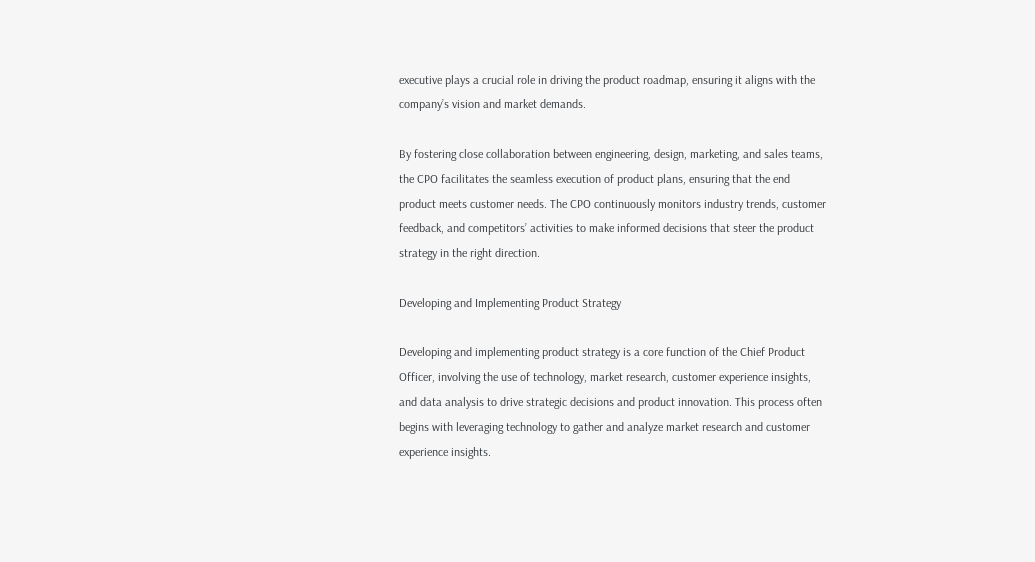executive plays a crucial role in driving the product roadmap, ensuring it aligns with the company’s vision and market demands.

By fostering close collaboration between engineering, design, marketing, and sales teams, the CPO facilitates the seamless execution of product plans, ensuring that the end product meets customer needs. The CPO continuously monitors industry trends, customer feedback, and competitors’ activities to make informed decisions that steer the product strategy in the right direction.

Developing and Implementing Product Strategy

Developing and implementing product strategy is a core function of the Chief Product Officer, involving the use of technology, market research, customer experience insights, and data analysis to drive strategic decisions and product innovation. This process often begins with leveraging technology to gather and analyze market research and customer experience insights.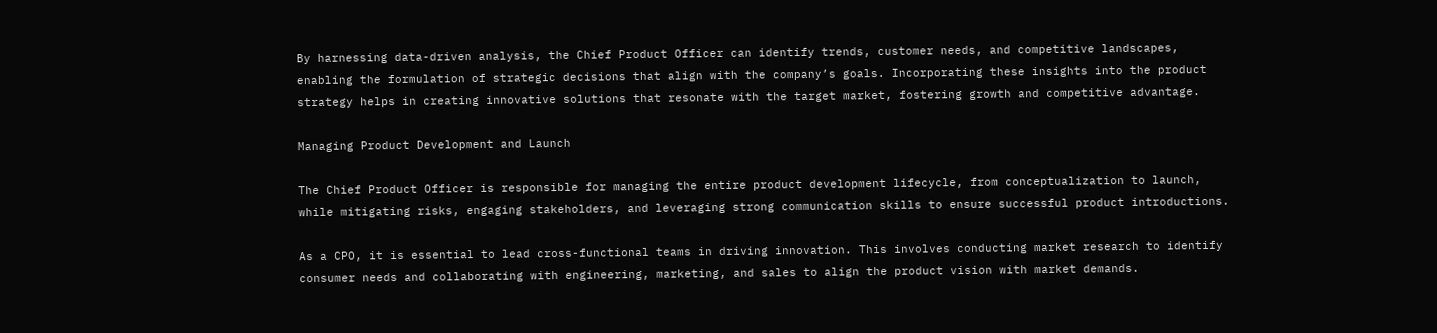By harnessing data-driven analysis, the Chief Product Officer can identify trends, customer needs, and competitive landscapes, enabling the formulation of strategic decisions that align with the company’s goals. Incorporating these insights into the product strategy helps in creating innovative solutions that resonate with the target market, fostering growth and competitive advantage.

Managing Product Development and Launch

The Chief Product Officer is responsible for managing the entire product development lifecycle, from conceptualization to launch, while mitigating risks, engaging stakeholders, and leveraging strong communication skills to ensure successful product introductions.

As a CPO, it is essential to lead cross-functional teams in driving innovation. This involves conducting market research to identify consumer needs and collaborating with engineering, marketing, and sales to align the product vision with market demands.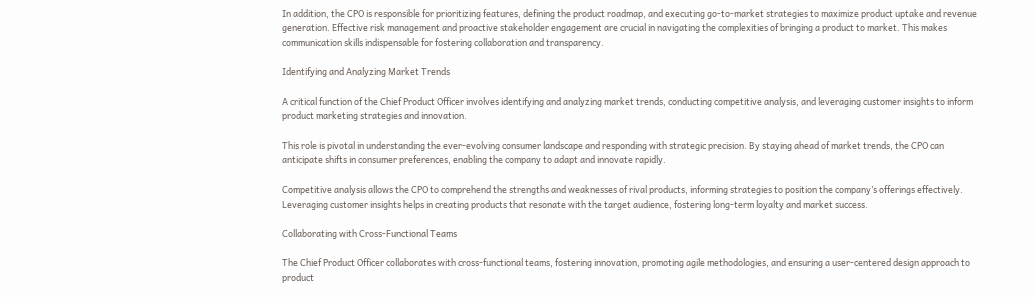In addition, the CPO is responsible for prioritizing features, defining the product roadmap, and executing go-to-market strategies to maximize product uptake and revenue generation. Effective risk management and proactive stakeholder engagement are crucial in navigating the complexities of bringing a product to market. This makes communication skills indispensable for fostering collaboration and transparency.

Identifying and Analyzing Market Trends

A critical function of the Chief Product Officer involves identifying and analyzing market trends, conducting competitive analysis, and leveraging customer insights to inform product marketing strategies and innovation.

This role is pivotal in understanding the ever-evolving consumer landscape and responding with strategic precision. By staying ahead of market trends, the CPO can anticipate shifts in consumer preferences, enabling the company to adapt and innovate rapidly.

Competitive analysis allows the CPO to comprehend the strengths and weaknesses of rival products, informing strategies to position the company’s offerings effectively. Leveraging customer insights helps in creating products that resonate with the target audience, fostering long-term loyalty and market success.

Collaborating with Cross-Functional Teams

The Chief Product Officer collaborates with cross-functional teams, fostering innovation, promoting agile methodologies, and ensuring a user-centered design approach to product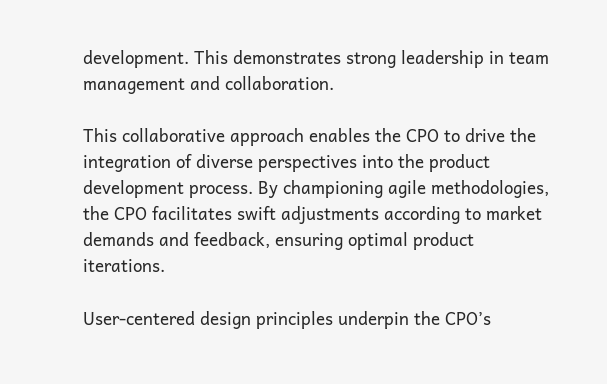development. This demonstrates strong leadership in team management and collaboration.

This collaborative approach enables the CPO to drive the integration of diverse perspectives into the product development process. By championing agile methodologies, the CPO facilitates swift adjustments according to market demands and feedback, ensuring optimal product iterations.

User-centered design principles underpin the CPO’s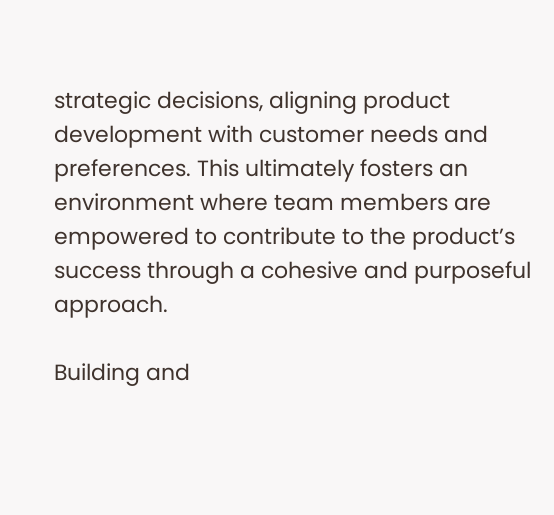strategic decisions, aligning product development with customer needs and preferences. This ultimately fosters an environment where team members are empowered to contribute to the product’s success through a cohesive and purposeful approach.

Building and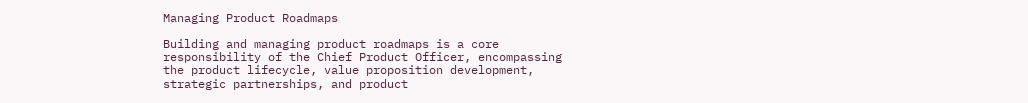Managing Product Roadmaps

Building and managing product roadmaps is a core responsibility of the Chief Product Officer, encompassing the product lifecycle, value proposition development, strategic partnerships, and product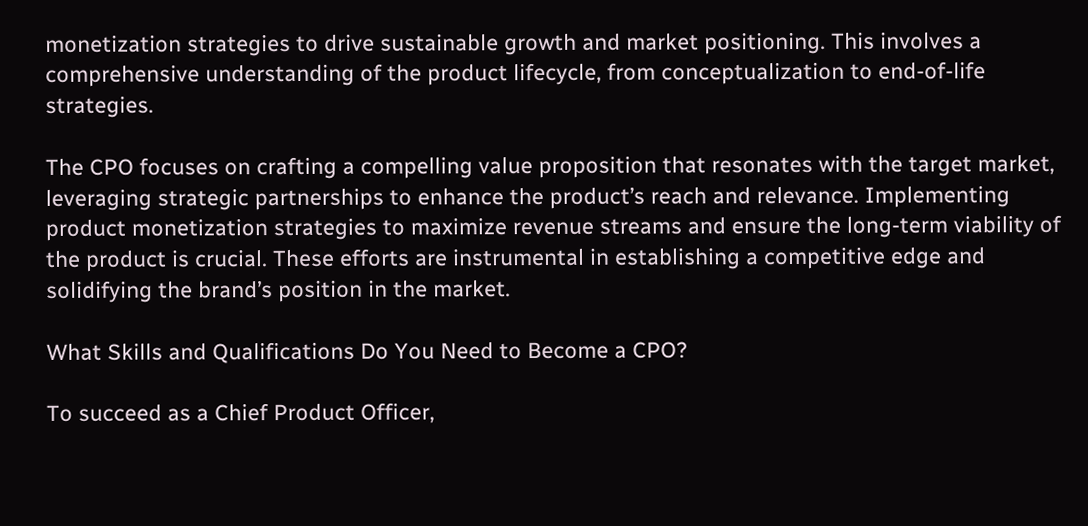monetization strategies to drive sustainable growth and market positioning. This involves a comprehensive understanding of the product lifecycle, from conceptualization to end-of-life strategies.

The CPO focuses on crafting a compelling value proposition that resonates with the target market, leveraging strategic partnerships to enhance the product’s reach and relevance. Implementing product monetization strategies to maximize revenue streams and ensure the long-term viability of the product is crucial. These efforts are instrumental in establishing a competitive edge and solidifying the brand’s position in the market.

What Skills and Qualifications Do You Need to Become a CPO?

To succeed as a Chief Product Officer,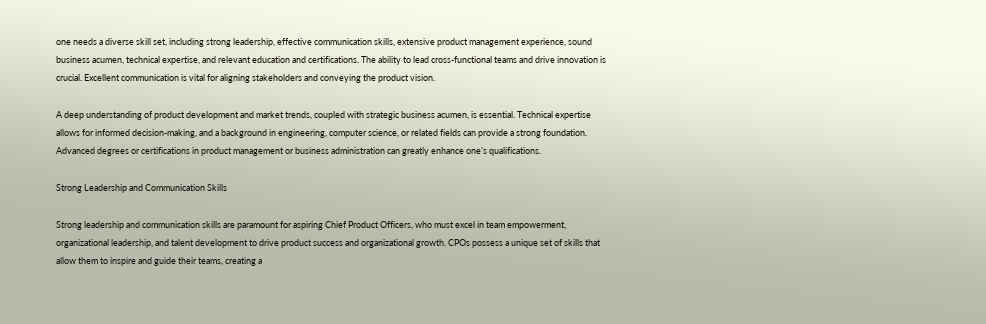one needs a diverse skill set, including strong leadership, effective communication skills, extensive product management experience, sound business acumen, technical expertise, and relevant education and certifications. The ability to lead cross-functional teams and drive innovation is crucial. Excellent communication is vital for aligning stakeholders and conveying the product vision.

A deep understanding of product development and market trends, coupled with strategic business acumen, is essential. Technical expertise allows for informed decision-making, and a background in engineering, computer science, or related fields can provide a strong foundation. Advanced degrees or certifications in product management or business administration can greatly enhance one’s qualifications.

Strong Leadership and Communication Skills

Strong leadership and communication skills are paramount for aspiring Chief Product Officers, who must excel in team empowerment, organizational leadership, and talent development to drive product success and organizational growth. CPOs possess a unique set of skills that allow them to inspire and guide their teams, creating a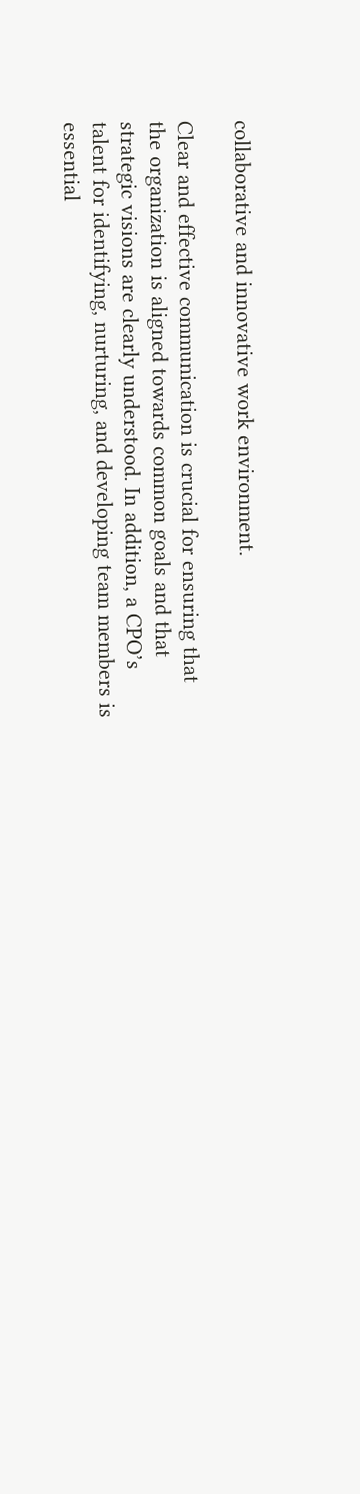collaborative and innovative work environment.

Clear and effective communication is crucial for ensuring that the organization is aligned towards common goals and that strategic visions are clearly understood. In addition, a CPO’s talent for identifying, nurturing, and developing team members is essential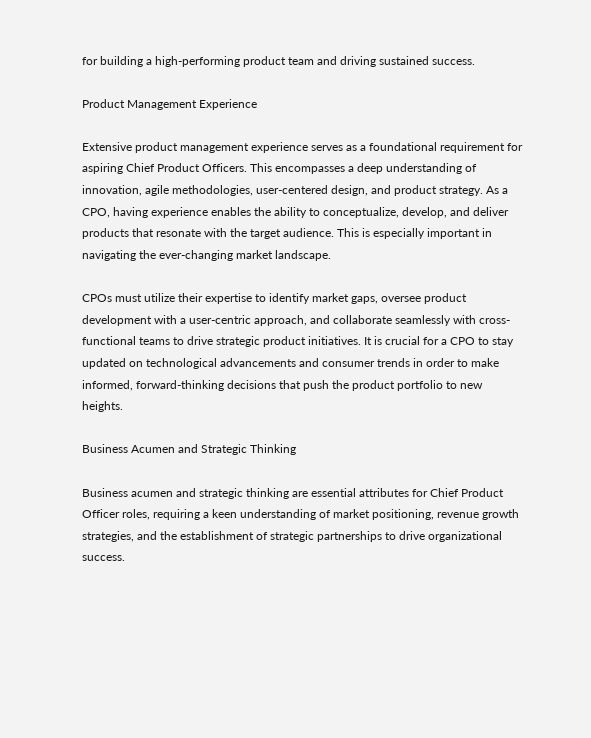for building a high-performing product team and driving sustained success.

Product Management Experience

Extensive product management experience serves as a foundational requirement for aspiring Chief Product Officers. This encompasses a deep understanding of innovation, agile methodologies, user-centered design, and product strategy. As a CPO, having experience enables the ability to conceptualize, develop, and deliver products that resonate with the target audience. This is especially important in navigating the ever-changing market landscape.

CPOs must utilize their expertise to identify market gaps, oversee product development with a user-centric approach, and collaborate seamlessly with cross-functional teams to drive strategic product initiatives. It is crucial for a CPO to stay updated on technological advancements and consumer trends in order to make informed, forward-thinking decisions that push the product portfolio to new heights.

Business Acumen and Strategic Thinking

Business acumen and strategic thinking are essential attributes for Chief Product Officer roles, requiring a keen understanding of market positioning, revenue growth strategies, and the establishment of strategic partnerships to drive organizational success.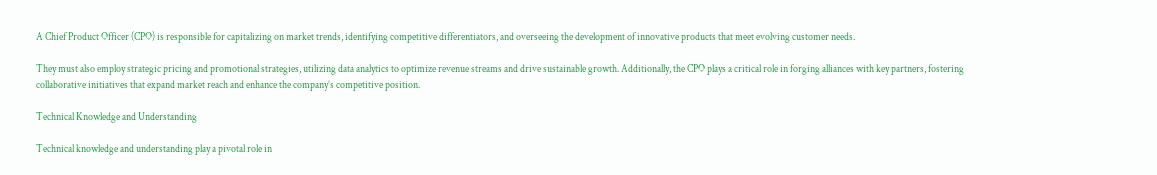A Chief Product Officer (CPO) is responsible for capitalizing on market trends, identifying competitive differentiators, and overseeing the development of innovative products that meet evolving customer needs.

They must also employ strategic pricing and promotional strategies, utilizing data analytics to optimize revenue streams and drive sustainable growth. Additionally, the CPO plays a critical role in forging alliances with key partners, fostering collaborative initiatives that expand market reach and enhance the company’s competitive position.

Technical Knowledge and Understanding

Technical knowledge and understanding play a pivotal role in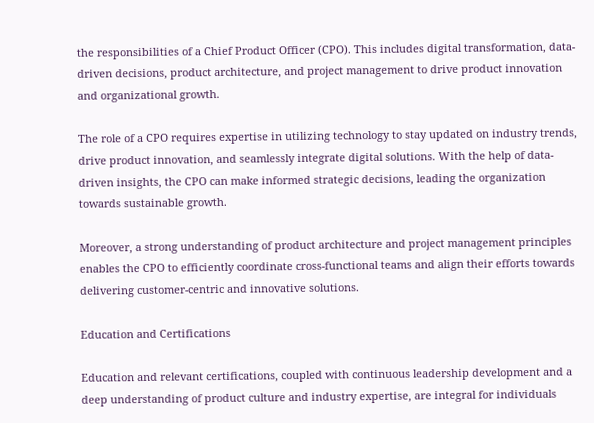the responsibilities of a Chief Product Officer (CPO). This includes digital transformation, data-driven decisions, product architecture, and project management to drive product innovation and organizational growth.

The role of a CPO requires expertise in utilizing technology to stay updated on industry trends, drive product innovation, and seamlessly integrate digital solutions. With the help of data-driven insights, the CPO can make informed strategic decisions, leading the organization towards sustainable growth.

Moreover, a strong understanding of product architecture and project management principles enables the CPO to efficiently coordinate cross-functional teams and align their efforts towards delivering customer-centric and innovative solutions.

Education and Certifications

Education and relevant certifications, coupled with continuous leadership development and a deep understanding of product culture and industry expertise, are integral for individuals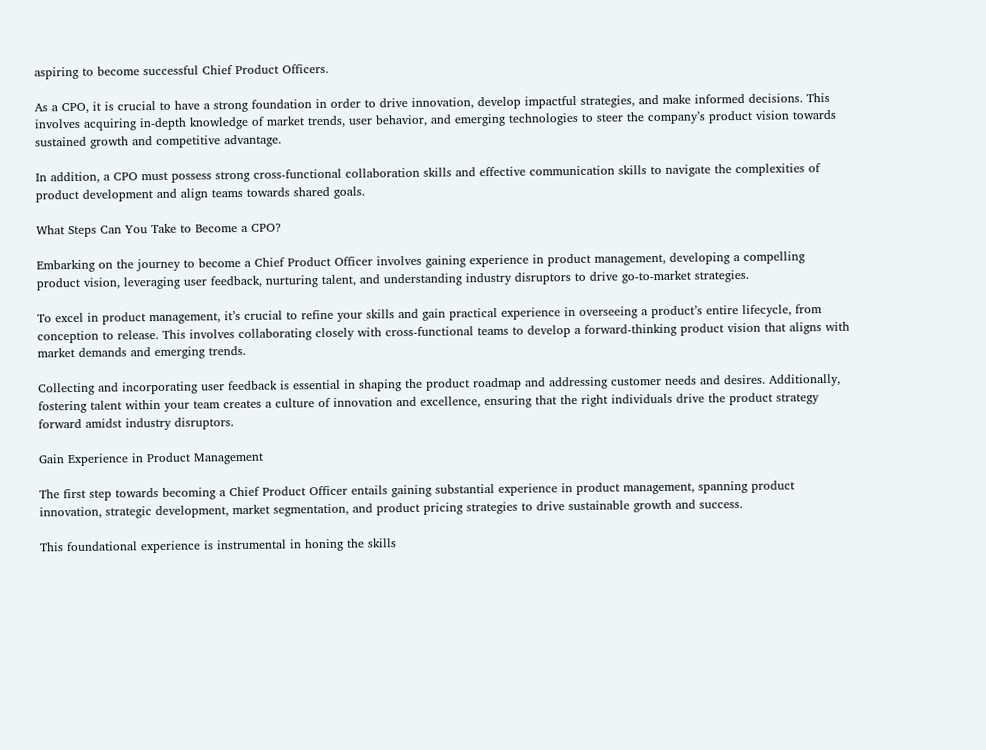aspiring to become successful Chief Product Officers.

As a CPO, it is crucial to have a strong foundation in order to drive innovation, develop impactful strategies, and make informed decisions. This involves acquiring in-depth knowledge of market trends, user behavior, and emerging technologies to steer the company’s product vision towards sustained growth and competitive advantage.

In addition, a CPO must possess strong cross-functional collaboration skills and effective communication skills to navigate the complexities of product development and align teams towards shared goals.

What Steps Can You Take to Become a CPO?

Embarking on the journey to become a Chief Product Officer involves gaining experience in product management, developing a compelling product vision, leveraging user feedback, nurturing talent, and understanding industry disruptors to drive go-to-market strategies.

To excel in product management, it’s crucial to refine your skills and gain practical experience in overseeing a product’s entire lifecycle, from conception to release. This involves collaborating closely with cross-functional teams to develop a forward-thinking product vision that aligns with market demands and emerging trends.

Collecting and incorporating user feedback is essential in shaping the product roadmap and addressing customer needs and desires. Additionally, fostering talent within your team creates a culture of innovation and excellence, ensuring that the right individuals drive the product strategy forward amidst industry disruptors.

Gain Experience in Product Management

The first step towards becoming a Chief Product Officer entails gaining substantial experience in product management, spanning product innovation, strategic development, market segmentation, and product pricing strategies to drive sustainable growth and success.

This foundational experience is instrumental in honing the skills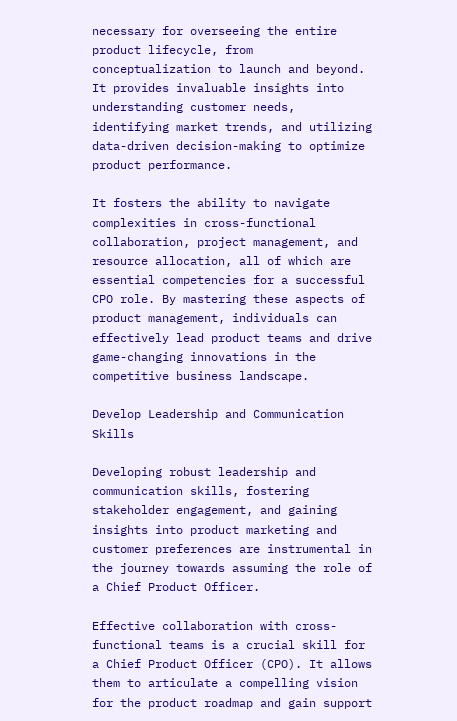necessary for overseeing the entire product lifecycle, from conceptualization to launch and beyond. It provides invaluable insights into understanding customer needs, identifying market trends, and utilizing data-driven decision-making to optimize product performance.

It fosters the ability to navigate complexities in cross-functional collaboration, project management, and resource allocation, all of which are essential competencies for a successful CPO role. By mastering these aspects of product management, individuals can effectively lead product teams and drive game-changing innovations in the competitive business landscape.

Develop Leadership and Communication Skills

Developing robust leadership and communication skills, fostering stakeholder engagement, and gaining insights into product marketing and customer preferences are instrumental in the journey towards assuming the role of a Chief Product Officer.

Effective collaboration with cross-functional teams is a crucial skill for a Chief Product Officer (CPO). It allows them to articulate a compelling vision for the product roadmap and gain support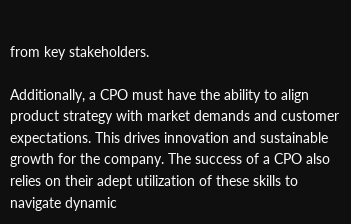from key stakeholders.

Additionally, a CPO must have the ability to align product strategy with market demands and customer expectations. This drives innovation and sustainable growth for the company. The success of a CPO also relies on their adept utilization of these skills to navigate dynamic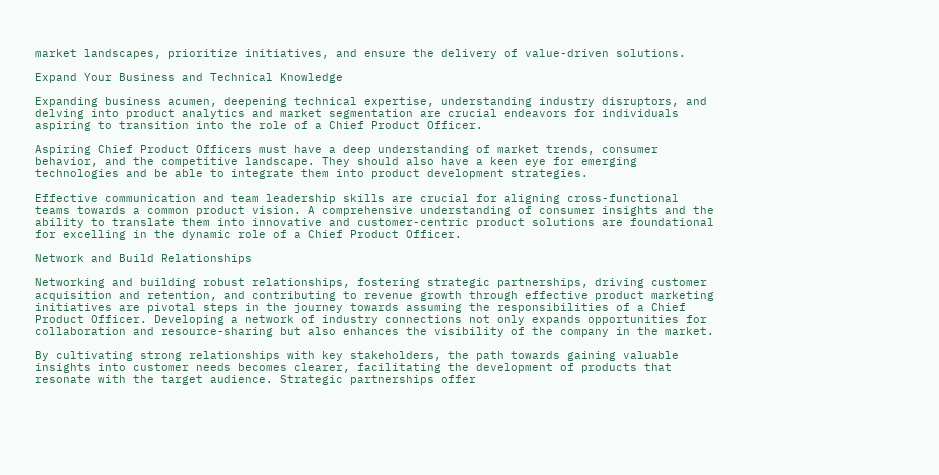market landscapes, prioritize initiatives, and ensure the delivery of value-driven solutions.

Expand Your Business and Technical Knowledge

Expanding business acumen, deepening technical expertise, understanding industry disruptors, and delving into product analytics and market segmentation are crucial endeavors for individuals aspiring to transition into the role of a Chief Product Officer.

Aspiring Chief Product Officers must have a deep understanding of market trends, consumer behavior, and the competitive landscape. They should also have a keen eye for emerging technologies and be able to integrate them into product development strategies.

Effective communication and team leadership skills are crucial for aligning cross-functional teams towards a common product vision. A comprehensive understanding of consumer insights and the ability to translate them into innovative and customer-centric product solutions are foundational for excelling in the dynamic role of a Chief Product Officer.

Network and Build Relationships

Networking and building robust relationships, fostering strategic partnerships, driving customer acquisition and retention, and contributing to revenue growth through effective product marketing initiatives are pivotal steps in the journey towards assuming the responsibilities of a Chief Product Officer. Developing a network of industry connections not only expands opportunities for collaboration and resource-sharing but also enhances the visibility of the company in the market.

By cultivating strong relationships with key stakeholders, the path towards gaining valuable insights into customer needs becomes clearer, facilitating the development of products that resonate with the target audience. Strategic partnerships offer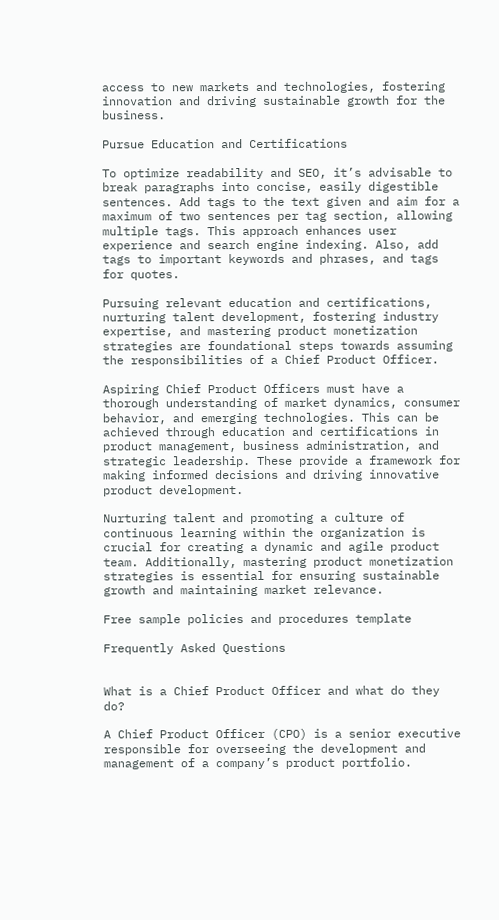access to new markets and technologies, fostering innovation and driving sustainable growth for the business.

Pursue Education and Certifications

To optimize readability and SEO, it’s advisable to break paragraphs into concise, easily digestible sentences. Add tags to the text given and aim for a maximum of two sentences per tag section, allowing multiple tags. This approach enhances user experience and search engine indexing. Also, add tags to important keywords and phrases, and tags for quotes.

Pursuing relevant education and certifications, nurturing talent development, fostering industry expertise, and mastering product monetization strategies are foundational steps towards assuming the responsibilities of a Chief Product Officer.

Aspiring Chief Product Officers must have a thorough understanding of market dynamics, consumer behavior, and emerging technologies. This can be achieved through education and certifications in product management, business administration, and strategic leadership. These provide a framework for making informed decisions and driving innovative product development.

Nurturing talent and promoting a culture of continuous learning within the organization is crucial for creating a dynamic and agile product team. Additionally, mastering product monetization strategies is essential for ensuring sustainable growth and maintaining market relevance.

Free sample policies and procedures template

Frequently Asked Questions


What is a Chief Product Officer and what do they do?

A Chief Product Officer (CPO) is a senior executive responsible for overseeing the development and management of a company’s product portfolio.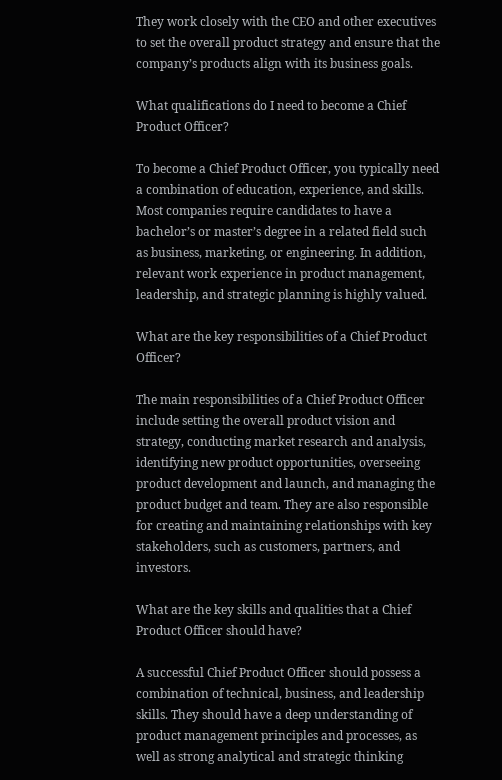They work closely with the CEO and other executives to set the overall product strategy and ensure that the company’s products align with its business goals.

What qualifications do I need to become a Chief Product Officer?

To become a Chief Product Officer, you typically need a combination of education, experience, and skills. Most companies require candidates to have a bachelor’s or master’s degree in a related field such as business, marketing, or engineering. In addition, relevant work experience in product management, leadership, and strategic planning is highly valued.

What are the key responsibilities of a Chief Product Officer?

The main responsibilities of a Chief Product Officer include setting the overall product vision and strategy, conducting market research and analysis, identifying new product opportunities, overseeing product development and launch, and managing the product budget and team. They are also responsible for creating and maintaining relationships with key stakeholders, such as customers, partners, and investors.

What are the key skills and qualities that a Chief Product Officer should have?

A successful Chief Product Officer should possess a combination of technical, business, and leadership skills. They should have a deep understanding of product management principles and processes, as well as strong analytical and strategic thinking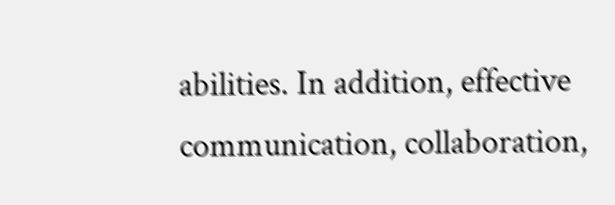abilities. In addition, effective communication, collaboration,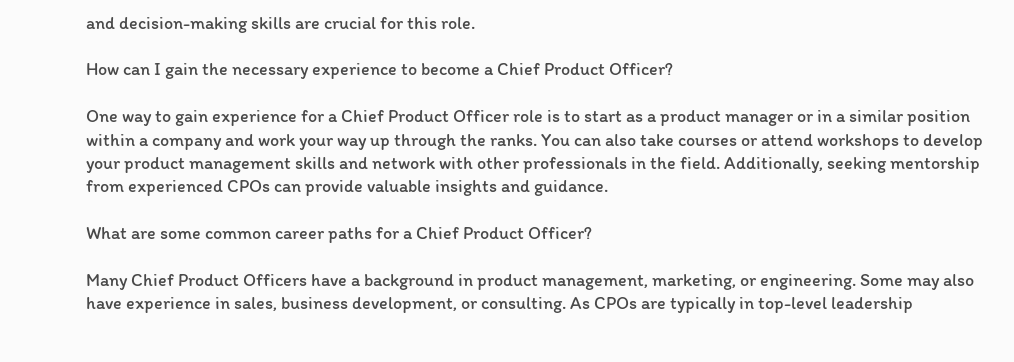and decision-making skills are crucial for this role.

How can I gain the necessary experience to become a Chief Product Officer?

One way to gain experience for a Chief Product Officer role is to start as a product manager or in a similar position within a company and work your way up through the ranks. You can also take courses or attend workshops to develop your product management skills and network with other professionals in the field. Additionally, seeking mentorship from experienced CPOs can provide valuable insights and guidance.

What are some common career paths for a Chief Product Officer?

Many Chief Product Officers have a background in product management, marketing, or engineering. Some may also have experience in sales, business development, or consulting. As CPOs are typically in top-level leadership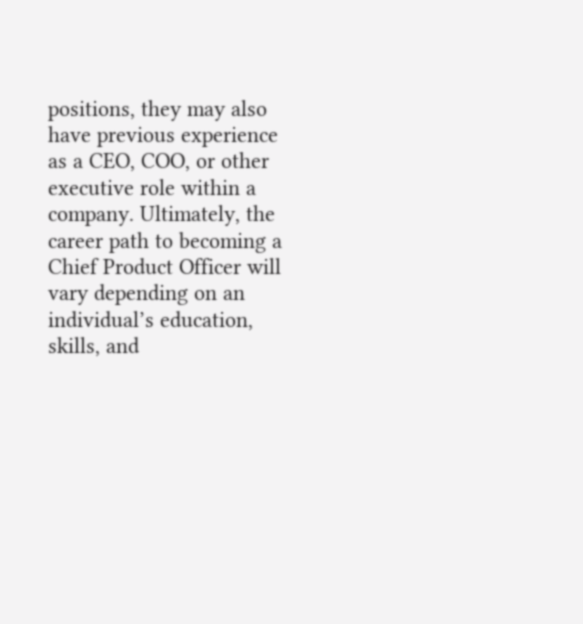positions, they may also have previous experience as a CEO, COO, or other executive role within a company. Ultimately, the career path to becoming a Chief Product Officer will vary depending on an individual’s education, skills, and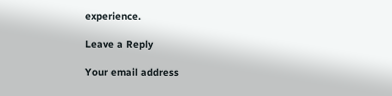experience.

Leave a Reply

Your email address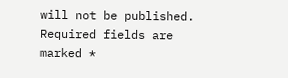will not be published. Required fields are marked *